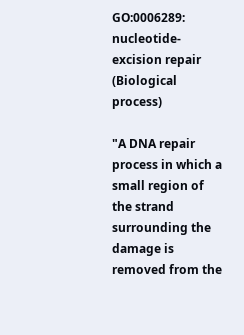GO:0006289: nucleotide-excision repair (Biological process)

"A DNA repair process in which a small region of the strand surrounding the damage is removed from the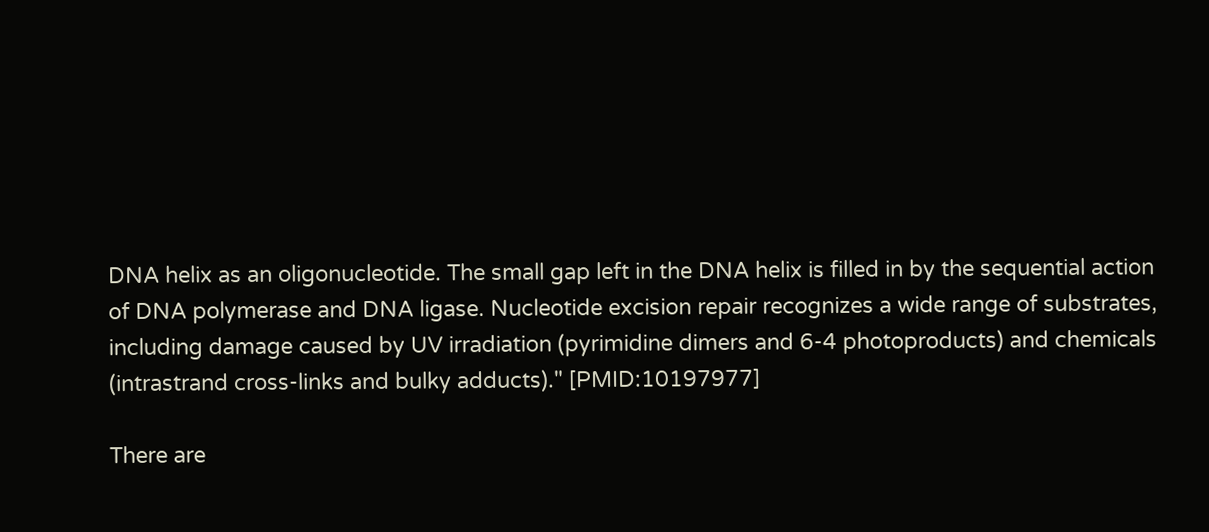DNA helix as an oligonucleotide. The small gap left in the DNA helix is filled in by the sequential action of DNA polymerase and DNA ligase. Nucleotide excision repair recognizes a wide range of substrates, including damage caused by UV irradiation (pyrimidine dimers and 6-4 photoproducts) and chemicals (intrastrand cross-links and bulky adducts)." [PMID:10197977]

There are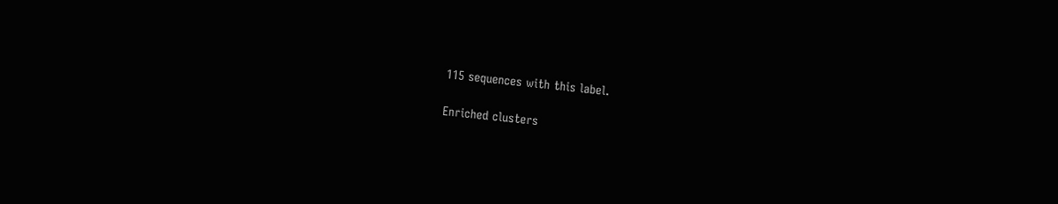115 sequences with this label.

Enriched clusters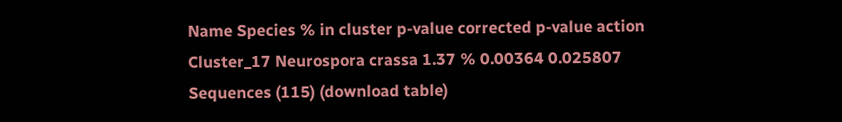Name Species % in cluster p-value corrected p-value action
Cluster_17 Neurospora crassa 1.37 % 0.00364 0.025807
Sequences (115) (download table)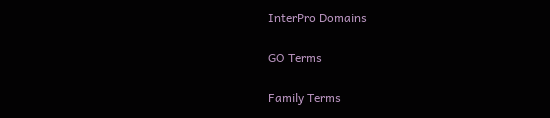InterPro Domains

GO Terms

Family Terms